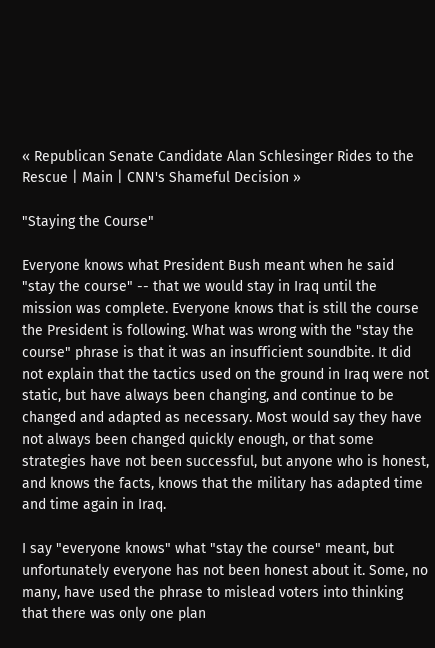« Republican Senate Candidate Alan Schlesinger Rides to the Rescue | Main | CNN's Shameful Decision »

"Staying the Course"

Everyone knows what President Bush meant when he said "stay the course" -- that we would stay in Iraq until the mission was complete. Everyone knows that is still the course the President is following. What was wrong with the "stay the course" phrase is that it was an insufficient soundbite. It did not explain that the tactics used on the ground in Iraq were not static, but have always been changing, and continue to be changed and adapted as necessary. Most would say they have not always been changed quickly enough, or that some strategies have not been successful, but anyone who is honest, and knows the facts, knows that the military has adapted time and time again in Iraq.

I say "everyone knows" what "stay the course" meant, but unfortunately everyone has not been honest about it. Some, no many, have used the phrase to mislead voters into thinking that there was only one plan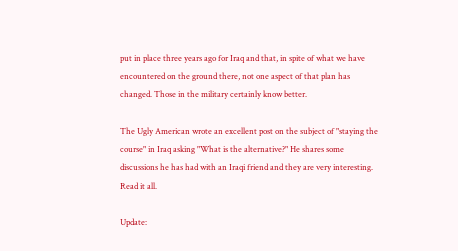put in place three years ago for Iraq and that, in spite of what we have encountered on the ground there, not one aspect of that plan has changed. Those in the military certainly know better.

The Ugly American wrote an excellent post on the subject of "staying the course" in Iraq asking "What is the alternative?" He shares some discussions he has had with an Iraqi friend and they are very interesting. Read it all.

Update: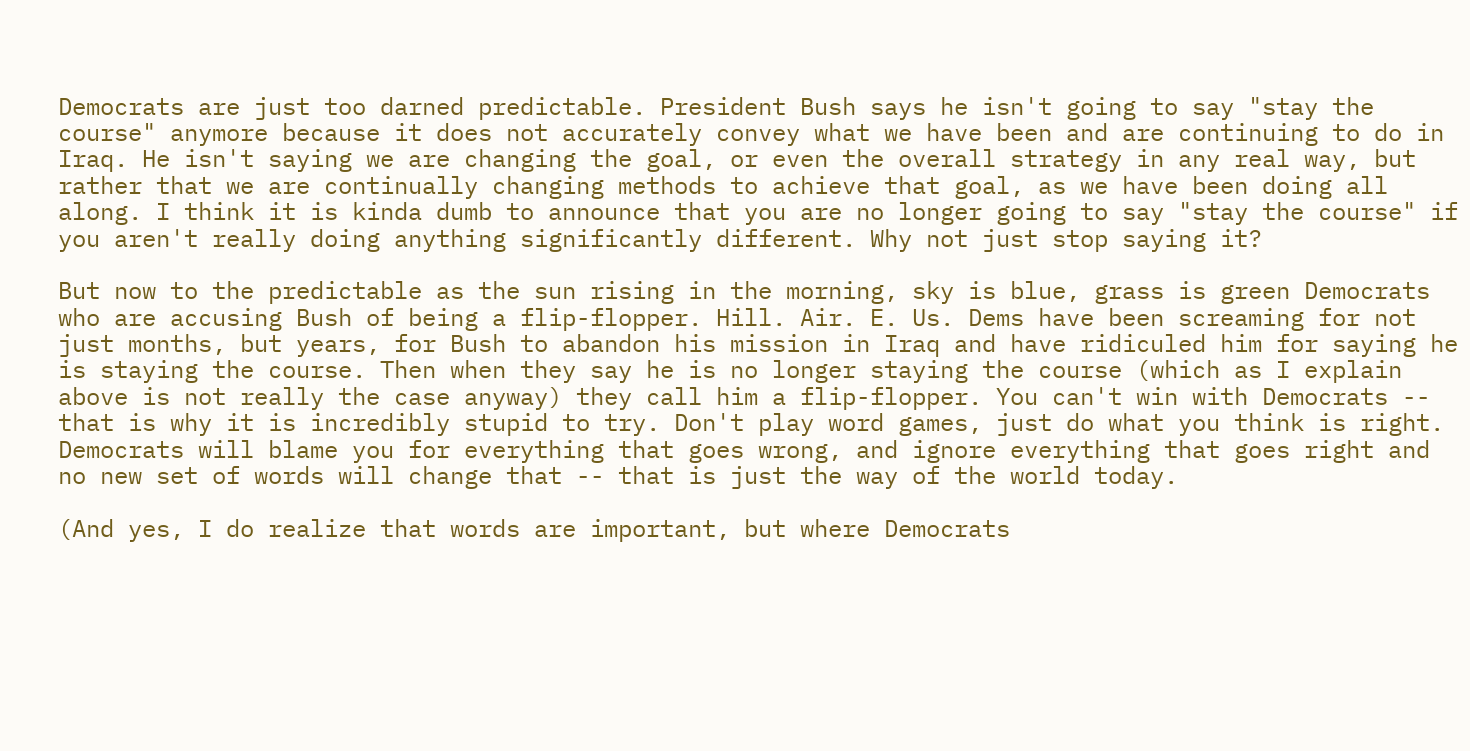Democrats are just too darned predictable. President Bush says he isn't going to say "stay the course" anymore because it does not accurately convey what we have been and are continuing to do in Iraq. He isn't saying we are changing the goal, or even the overall strategy in any real way, but rather that we are continually changing methods to achieve that goal, as we have been doing all along. I think it is kinda dumb to announce that you are no longer going to say "stay the course" if you aren't really doing anything significantly different. Why not just stop saying it?

But now to the predictable as the sun rising in the morning, sky is blue, grass is green Democrats who are accusing Bush of being a flip-flopper. Hill. Air. E. Us. Dems have been screaming for not just months, but years, for Bush to abandon his mission in Iraq and have ridiculed him for saying he is staying the course. Then when they say he is no longer staying the course (which as I explain above is not really the case anyway) they call him a flip-flopper. You can't win with Democrats -- that is why it is incredibly stupid to try. Don't play word games, just do what you think is right. Democrats will blame you for everything that goes wrong, and ignore everything that goes right and no new set of words will change that -- that is just the way of the world today.

(And yes, I do realize that words are important, but where Democrats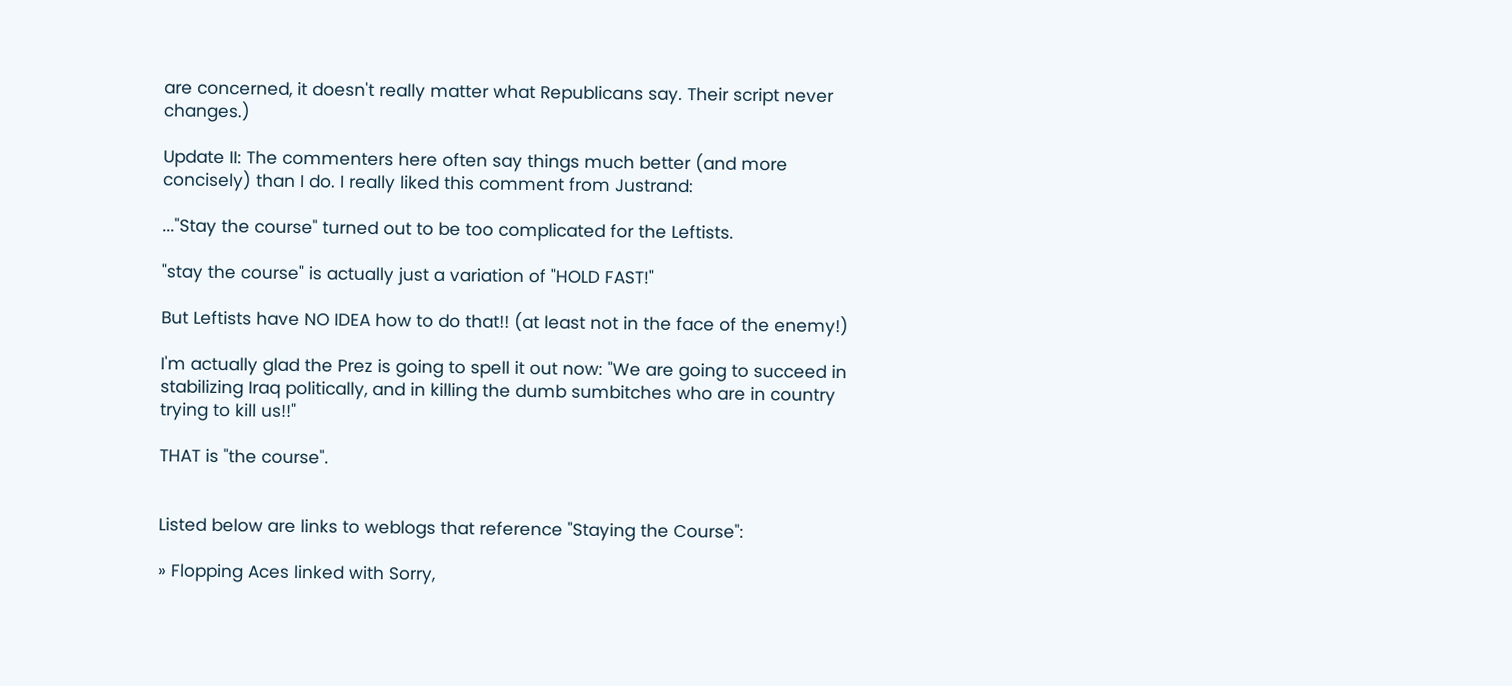are concerned, it doesn't really matter what Republicans say. Their script never changes.)

Update II: The commenters here often say things much better (and more concisely) than I do. I really liked this comment from Justrand:

..."Stay the course" turned out to be too complicated for the Leftists.

"stay the course" is actually just a variation of "HOLD FAST!"

But Leftists have NO IDEA how to do that!! (at least not in the face of the enemy!)

I'm actually glad the Prez is going to spell it out now: "We are going to succeed in stabilizing Iraq politically, and in killing the dumb sumbitches who are in country trying to kill us!!"

THAT is "the course".


Listed below are links to weblogs that reference "Staying the Course":

» Flopping Aces linked with Sorry,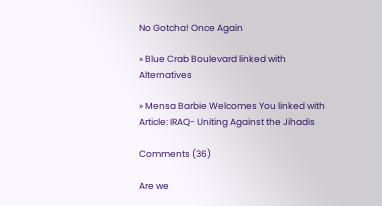No Gotcha! Once Again

» Blue Crab Boulevard linked with Alternatives

» Mensa Barbie Welcomes You linked with Article: IRAQ- Uniting Against the Jihadis

Comments (36)

Are we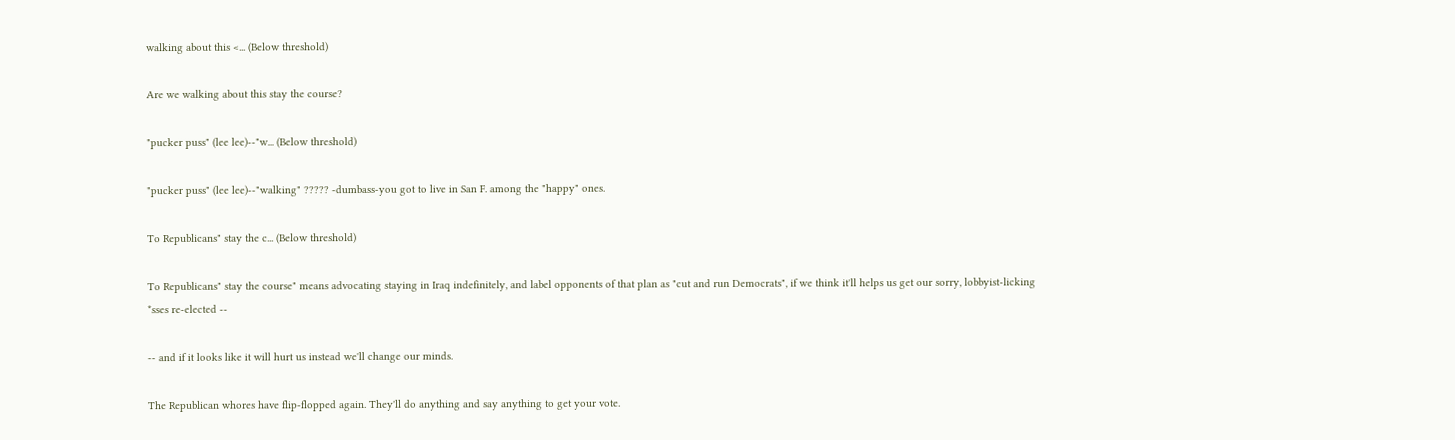walking about this <... (Below threshold)

Are we walking about this stay the course?

"pucker puss" (lee lee)--"w... (Below threshold)

"pucker puss" (lee lee)--"walking" ????? -dumbass-you got to live in San F. among the "happy" ones.

To Republicans" stay the c... (Below threshold)

To Republicans" stay the course" means advocating staying in Iraq indefinitely, and label opponents of that plan as "cut and run Democrats", if we think it'll helps us get our sorry, lobbyist-licking *sses re-elected --

-- and if it looks like it will hurt us instead we'll change our minds.

The Republican whores have flip-flopped again. They'll do anything and say anything to get your vote.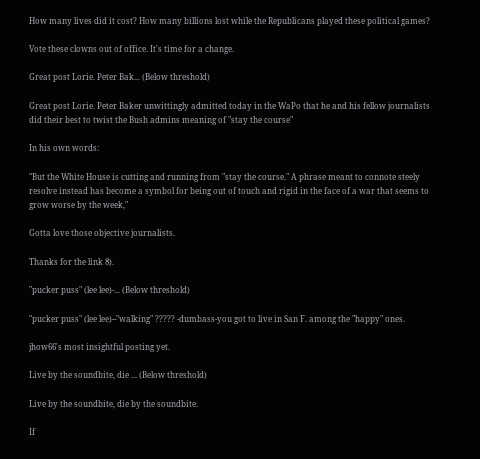How many lives did it cost? How many billions lost while the Republicans played these political games?

Vote these clowns out of office. It's time for a change.

Great post Lorie. Peter Bak... (Below threshold)

Great post Lorie. Peter Baker unwittingly admitted today in the WaPo that he and his fellow journalists did their best to twist the Bush admins meaning of "stay the course"

In his own words:

"But the White House is cutting and running from "stay the course." A phrase meant to connote steely resolve instead has become a symbol for being out of touch and rigid in the face of a war that seems to grow worse by the week,"

Gotta love those objective journalists.

Thanks for the link 8).

"pucker puss" (lee lee)-... (Below threshold)

"pucker puss" (lee lee)--"walking" ????? -dumbass-you got to live in San F. among the "happy" ones.

jhow66's most insightful posting yet.

Live by the soundbite, die ... (Below threshold)

Live by the soundbite, die by the soundbite.

If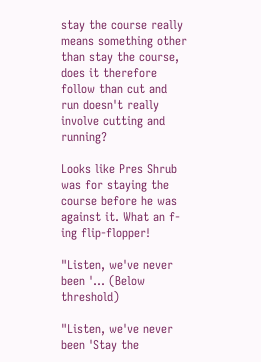stay the course really means something other than stay the course, does it therefore follow than cut and run doesn't really involve cutting and running?

Looks like Pres Shrub was for staying the course before he was against it. What an f-ing flip-flopper!

"Listen, we've never been '... (Below threshold)

"Listen, we've never been 'Stay the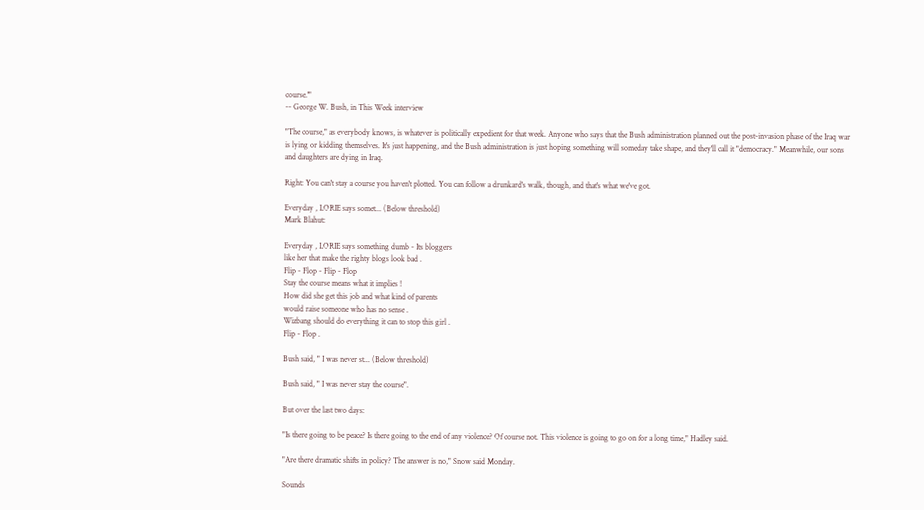course.'"
-- George W. Bush, in This Week interview

"The course," as everybody knows, is whatever is politically expedient for that week. Anyone who says that the Bush administration planned out the post-invasion phase of the Iraq war is lying or kidding themselves. It's just happening, and the Bush administration is just hoping something will someday take shape, and they'll call it "democracy." Meanwhile, our sons and daughters are dying in Iraq.

Right: You can't stay a course you haven't plotted. You can follow a drunkard's walk, though, and that's what we've got.

Everyday , LORIE says somet... (Below threshold)
Mark Blahut:

Everyday , LORIE says something dumb - Its bloggers
like her that make the righty blogs look bad .
Flip - Flop - Flip - Flop
Stay the course means what it implies !
How did she get this job and what kind of parents
would raise someone who has no sense .
Wizbang should do everything it can to stop this girl .
Flip - Flop .

Bush said, " I was never st... (Below threshold)

Bush said, " I was never stay the course".

But over the last two days:

"Is there going to be peace? Is there going to the end of any violence? Of course not. This violence is going to go on for a long time," Hadley said.

"Are there dramatic shifts in policy? The answer is no," Snow said Monday.

Sounds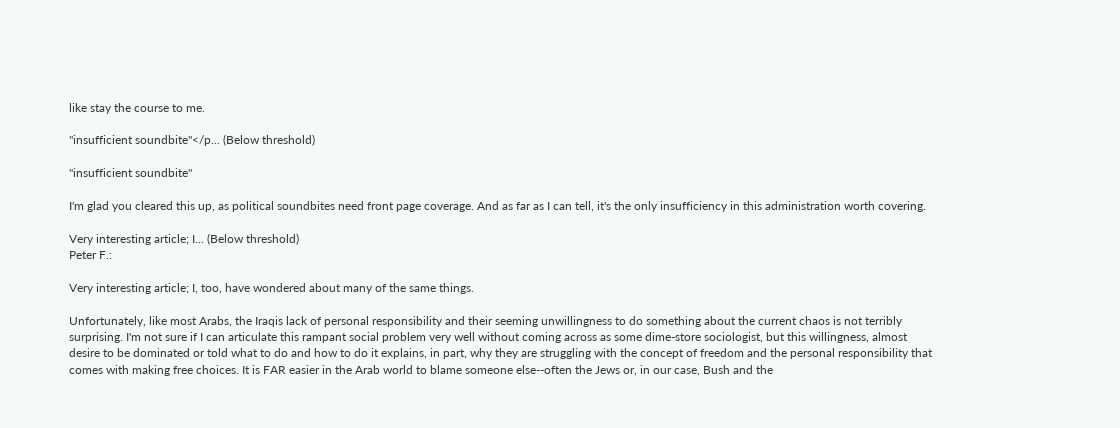like stay the course to me.

"insufficient soundbite"</p... (Below threshold)

"insufficient soundbite"

I'm glad you cleared this up, as political soundbites need front page coverage. And as far as I can tell, it's the only insufficiency in this administration worth covering.

Very interesting article; I... (Below threshold)
Peter F.:

Very interesting article; I, too, have wondered about many of the same things.

Unfortunately, like most Arabs, the Iraqis lack of personal responsibility and their seeming unwillingness to do something about the current chaos is not terribly surprising. I'm not sure if I can articulate this rampant social problem very well without coming across as some dime-store sociologist, but this willingness, almost desire to be dominated or told what to do and how to do it explains, in part, why they are struggling with the concept of freedom and the personal responsibility that comes with making free choices. It is FAR easier in the Arab world to blame someone else--often the Jews or, in our case, Bush and the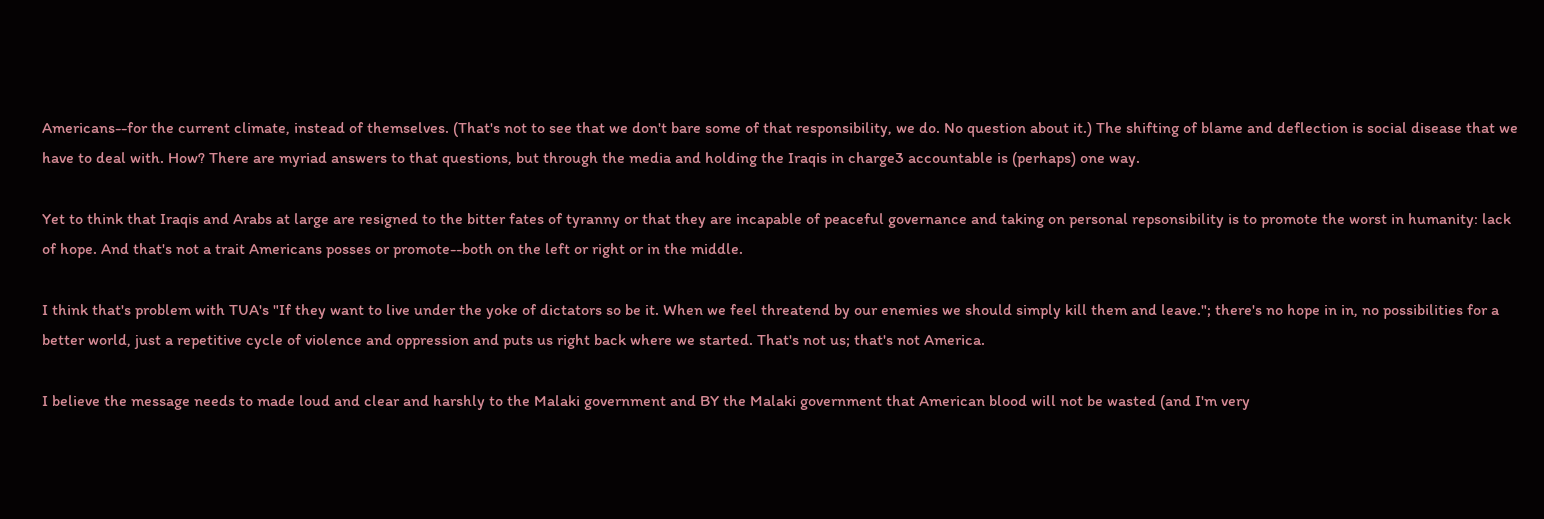Americans--for the current climate, instead of themselves. (That's not to see that we don't bare some of that responsibility, we do. No question about it.) The shifting of blame and deflection is social disease that we have to deal with. How? There are myriad answers to that questions, but through the media and holding the Iraqis in charge3 accountable is (perhaps) one way.

Yet to think that Iraqis and Arabs at large are resigned to the bitter fates of tyranny or that they are incapable of peaceful governance and taking on personal repsonsibility is to promote the worst in humanity: lack of hope. And that's not a trait Americans posses or promote--both on the left or right or in the middle.

I think that's problem with TUA's "If they want to live under the yoke of dictators so be it. When we feel threatend by our enemies we should simply kill them and leave."; there's no hope in in, no possibilities for a better world, just a repetitive cycle of violence and oppression and puts us right back where we started. That's not us; that's not America.

I believe the message needs to made loud and clear and harshly to the Malaki government and BY the Malaki government that American blood will not be wasted (and I'm very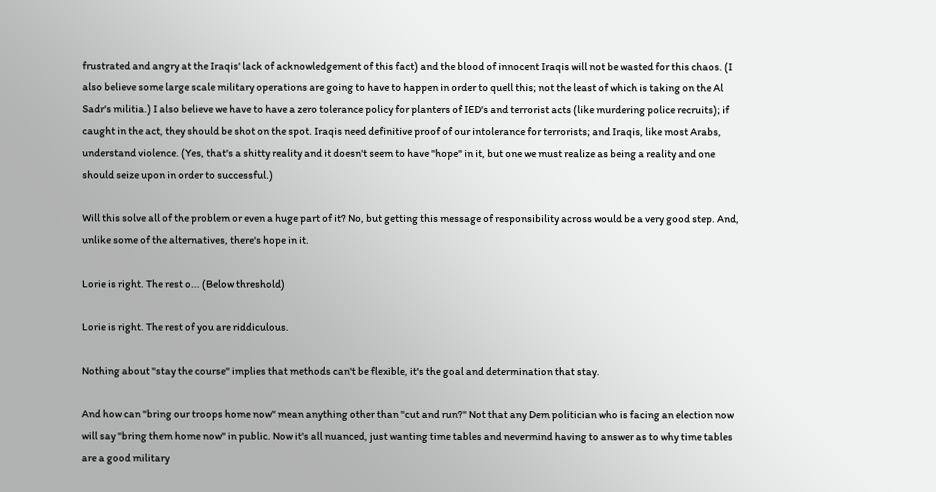frustrated and angry at the Iraqis' lack of acknowledgement of this fact) and the blood of innocent Iraqis will not be wasted for this chaos. (I also believe some large scale military operations are going to have to happen in order to quell this; not the least of which is taking on the Al Sadr's militia.) I also believe we have to have a zero tolerance policy for planters of IED's and terrorist acts (like murdering police recruits); if caught in the act, they should be shot on the spot. Iraqis need definitive proof of our intolerance for terrorists; and Iraqis, like most Arabs, understand violence. (Yes, that's a shitty reality and it doesn't seem to have "hope" in it, but one we must realize as being a reality and one should seize upon in order to successful.)

Will this solve all of the problem or even a huge part of it? No, but getting this message of responsibility across would be a very good step. And, unlike some of the alternatives, there's hope in it.

Lorie is right. The rest o... (Below threshold)

Lorie is right. The rest of you are riddiculous.

Nothing about "stay the course" implies that methods can't be flexible, it's the goal and determination that stay.

And how can "bring our troops home now" mean anything other than "cut and run?" Not that any Dem politician who is facing an election now will say "bring them home now" in public. Now it's all nuanced, just wanting time tables and nevermind having to answer as to why time tables are a good military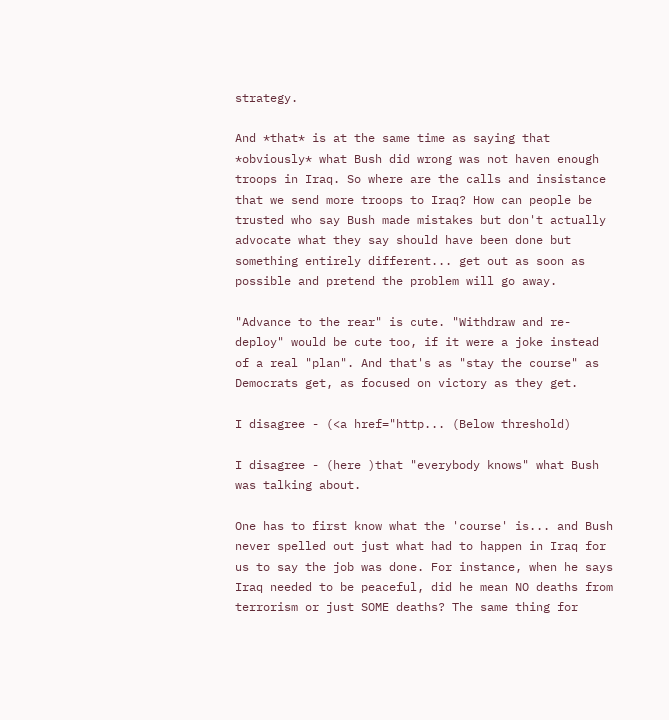strategy.

And *that* is at the same time as saying that *obviously* what Bush did wrong was not haven enough troops in Iraq. So where are the calls and insistance that we send more troops to Iraq? How can people be trusted who say Bush made mistakes but don't actually advocate what they say should have been done but something entirely different... get out as soon as possible and pretend the problem will go away.

"Advance to the rear" is cute. "Withdraw and re-deploy" would be cute too, if it were a joke instead of a real "plan". And that's as "stay the course" as Democrats get, as focused on victory as they get.

I disagree - (<a href="http... (Below threshold)

I disagree - (here )that "everybody knows" what Bush was talking about.

One has to first know what the 'course' is... and Bush never spelled out just what had to happen in Iraq for us to say the job was done. For instance, when he says Iraq needed to be peaceful, did he mean NO deaths from terrorism or just SOME deaths? The same thing for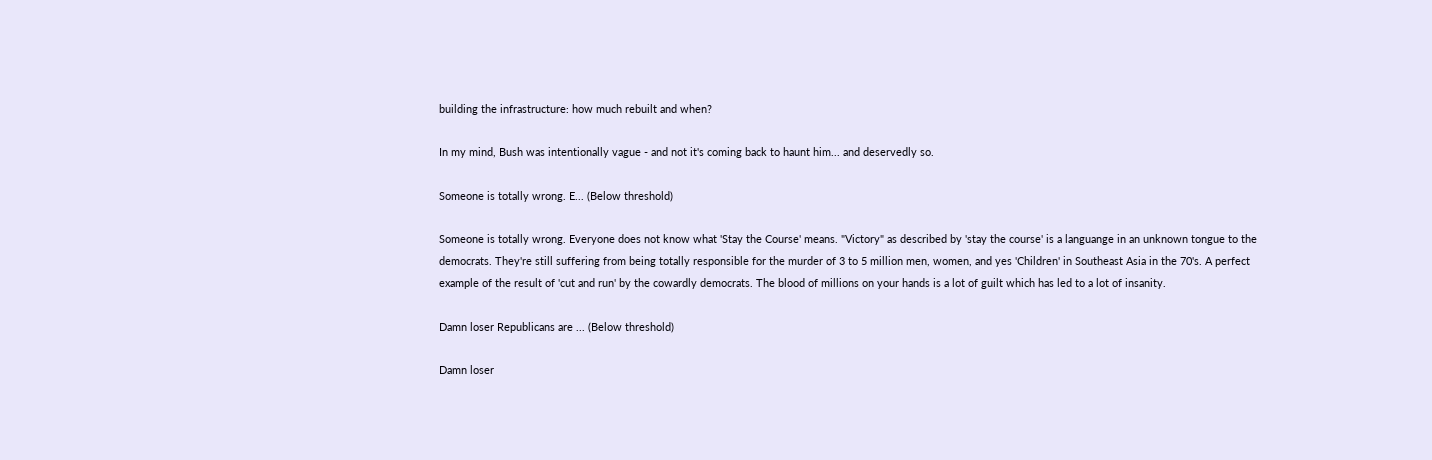building the infrastructure: how much rebuilt and when?

In my mind, Bush was intentionally vague - and not it's coming back to haunt him... and deservedly so.

Someone is totally wrong. E... (Below threshold)

Someone is totally wrong. Everyone does not know what 'Stay the Course' means. "Victory" as described by 'stay the course' is a languange in an unknown tongue to the democrats. They're still suffering from being totally responsible for the murder of 3 to 5 million men, women, and yes 'Children' in Southeast Asia in the 70's. A perfect example of the result of 'cut and run' by the cowardly democrats. The blood of millions on your hands is a lot of guilt which has led to a lot of insanity.

Damn loser Republicans are ... (Below threshold)

Damn loser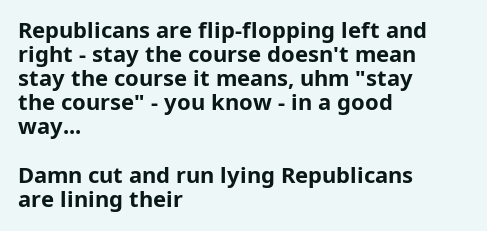Republicans are flip-flopping left and right - stay the course doesn't mean stay the course it means, uhm "stay the course" - you know - in a good way...

Damn cut and run lying Republicans are lining their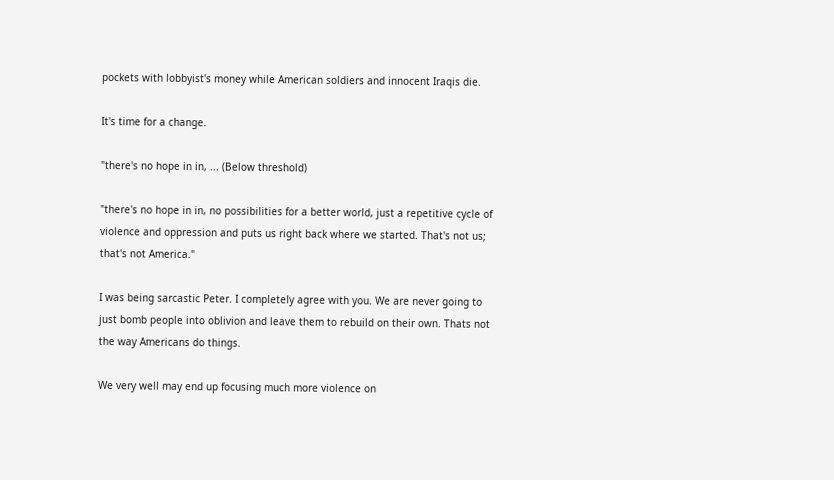pockets with lobbyist's money while American soldiers and innocent Iraqis die.

It's time for a change.

"there's no hope in in, ... (Below threshold)

"there's no hope in in, no possibilities for a better world, just a repetitive cycle of violence and oppression and puts us right back where we started. That's not us; that's not America."

I was being sarcastic Peter. I completely agree with you. We are never going to just bomb people into oblivion and leave them to rebuild on their own. Thats not the way Americans do things.

We very well may end up focusing much more violence on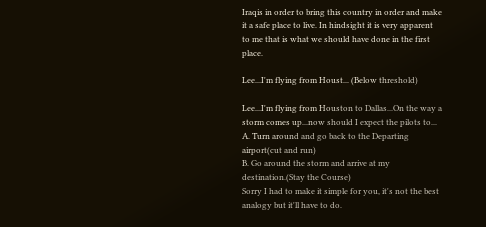Iraqis in order to bring this country in order and make it a safe place to live. In hindsight it is very apparent to me that is what we should have done in the first place.

Lee...I'm flying from Houst... (Below threshold)

Lee...I'm flying from Houston to Dallas...On the way a storm comes up...now should I expect the pilots to...
A. Turn around and go back to the Departing airport(cut and run)
B. Go around the storm and arrive at my destination.(Stay the Course)
Sorry I had to make it simple for you, it's not the best analogy but it'll have to do.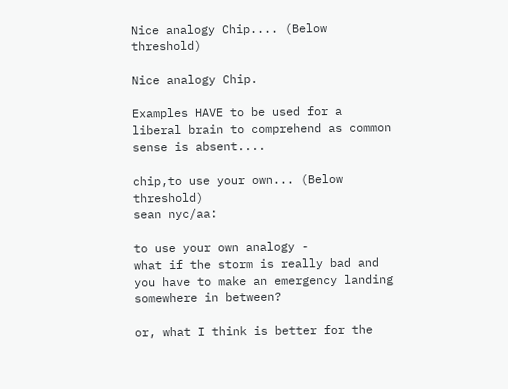Nice analogy Chip.... (Below threshold)

Nice analogy Chip.

Examples HAVE to be used for a liberal brain to comprehend as common sense is absent....

chip,to use your own... (Below threshold)
sean nyc/aa:

to use your own analogy -
what if the storm is really bad and you have to make an emergency landing somewhere in between?

or, what I think is better for the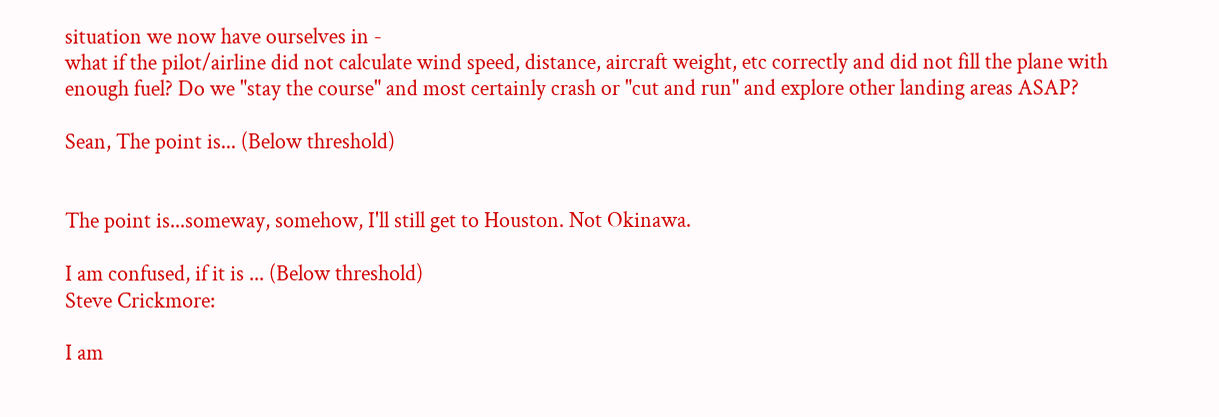situation we now have ourselves in -
what if the pilot/airline did not calculate wind speed, distance, aircraft weight, etc correctly and did not fill the plane with enough fuel? Do we "stay the course" and most certainly crash or "cut and run" and explore other landing areas ASAP?

Sean, The point is... (Below threshold)


The point is...someway, somehow, I'll still get to Houston. Not Okinawa.

I am confused, if it is ... (Below threshold)
Steve Crickmore:

I am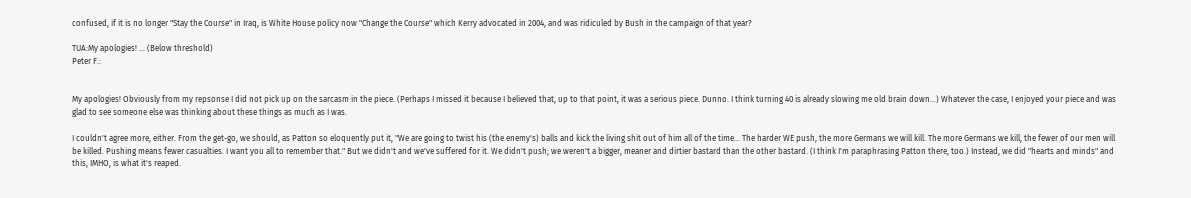confused, if it is no longer "Stay the Course" in Iraq, is White House policy now "Change the Course" which Kerry advocated in 2004, and was ridiculed by Bush in the campaign of that year?

TUA:My apologies! ... (Below threshold)
Peter F.:


My apologies! Obviously from my repsonse I did not pick up on the sarcasm in the piece. (Perhaps I missed it because I believed that, up to that point, it was a serious piece. Dunno. I think turning 40 is already slowing me old brain down...) Whatever the case, I enjoyed your piece and was glad to see someone else was thinking about these things as much as I was.

I couldn't agree more, either. From the get-go, we should, as Patton so eloquently put it, "We are going to twist his (the enemy's) balls and kick the living shit out of him all of the time... The harder WE push, the more Germans we will kill. The more Germans we kill, the fewer of our men will be killed. Pushing means fewer casualties. I want you all to remember that." But we didn't and we've suffered for it. We didn't push; we weren't a bigger, meaner and dirtier bastard than the other bastard. (I think I'm paraphrasing Patton there, too.) Instead, we did "hearts and minds" and this, IMHO, is what it's reaped.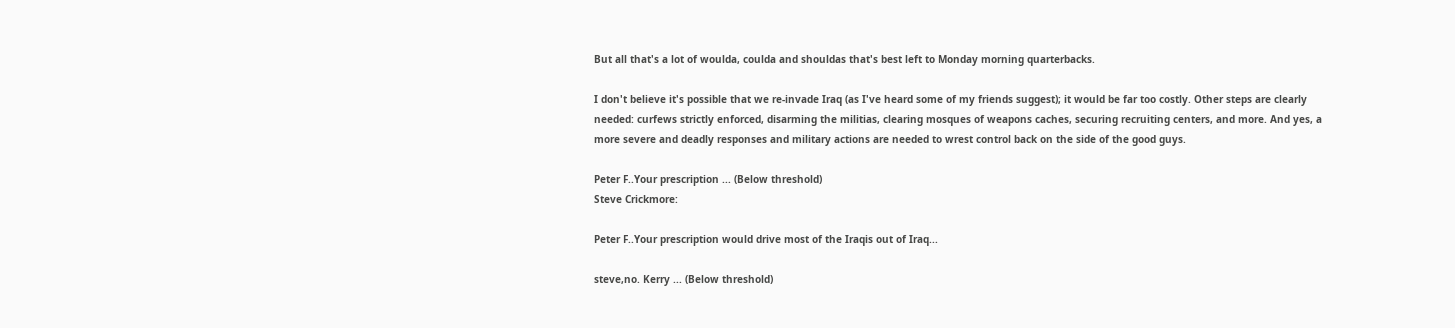But all that's a lot of woulda, coulda and shouldas that's best left to Monday morning quarterbacks.

I don't believe it's possible that we re-invade Iraq (as I've heard some of my friends suggest); it would be far too costly. Other steps are clearly needed: curfews strictly enforced, disarming the militias, clearing mosques of weapons caches, securing recruiting centers, and more. And yes, a more severe and deadly responses and military actions are needed to wrest control back on the side of the good guys.

Peter F..Your prescription ... (Below threshold)
Steve Crickmore:

Peter F..Your prescription would drive most of the Iraqis out of Iraq...

steve,no. Kerry ... (Below threshold)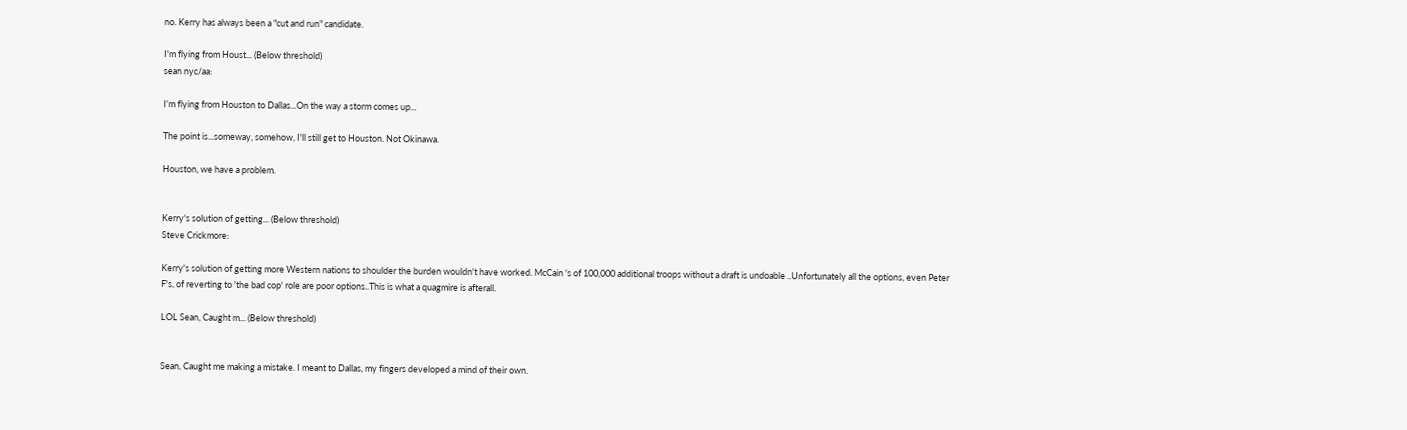no. Kerry has always been a "cut and run" candidate.

I'm flying from Houst... (Below threshold)
sean nyc/aa:

I'm flying from Houston to Dallas...On the way a storm comes up...

The point is...someway, somehow, I'll still get to Houston. Not Okinawa.

Houston, we have a problem.


Kerry's solution of getting... (Below threshold)
Steve Crickmore:

Kerry's solution of getting more Western nations to shoulder the burden wouldn't have worked. McCain 's of 100,000 additional troops without a draft is undoable ..Unfortunately all the options, even Peter F's, of reverting to 'the bad cop' role are poor options..This is what a quagmire is afterall.

LOL Sean, Caught m... (Below threshold)


Sean, Caught me making a mistake. I meant to Dallas, my fingers developed a mind of their own.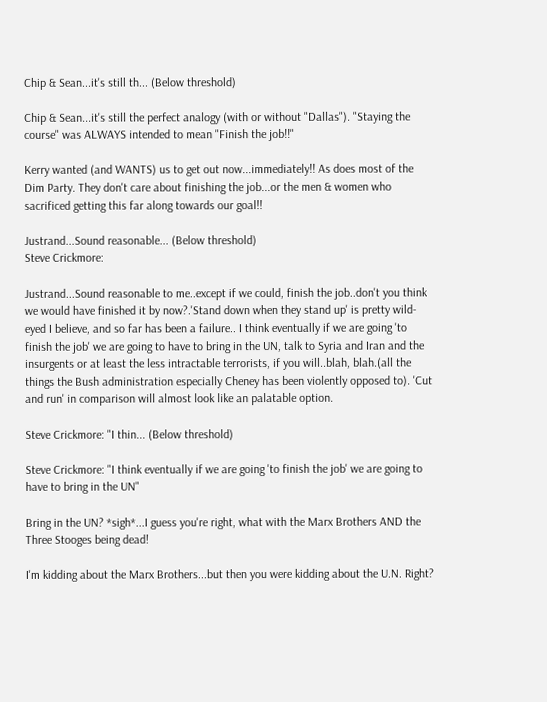Chip & Sean...it's still th... (Below threshold)

Chip & Sean...it's still the perfect analogy (with or without "Dallas"). "Staying the course" was ALWAYS intended to mean "Finish the job!!"

Kerry wanted (and WANTS) us to get out now...immediately!! As does most of the Dim Party. They don't care about finishing the job...or the men & women who sacrificed getting this far along towards our goal!!

Justrand...Sound reasonable... (Below threshold)
Steve Crickmore:

Justrand...Sound reasonable to me..except if we could, finish the job..don't you think we would have finished it by now?.'Stand down when they stand up' is pretty wild-eyed I believe, and so far has been a failure.. I think eventually if we are going 'to finish the job' we are going to have to bring in the UN, talk to Syria and Iran and the insurgents or at least the less intractable terrorists, if you will..blah, blah.(all the things the Bush administration especially Cheney has been violently opposed to). 'Cut and run' in comparison will almost look like an palatable option.

Steve Crickmore: "I thin... (Below threshold)

Steve Crickmore: "I think eventually if we are going 'to finish the job' we are going to have to bring in the UN"

Bring in the UN? *sigh*...I guess you're right, what with the Marx Brothers AND the Three Stooges being dead!

I'm kidding about the Marx Brothers...but then you were kidding about the U.N. Right?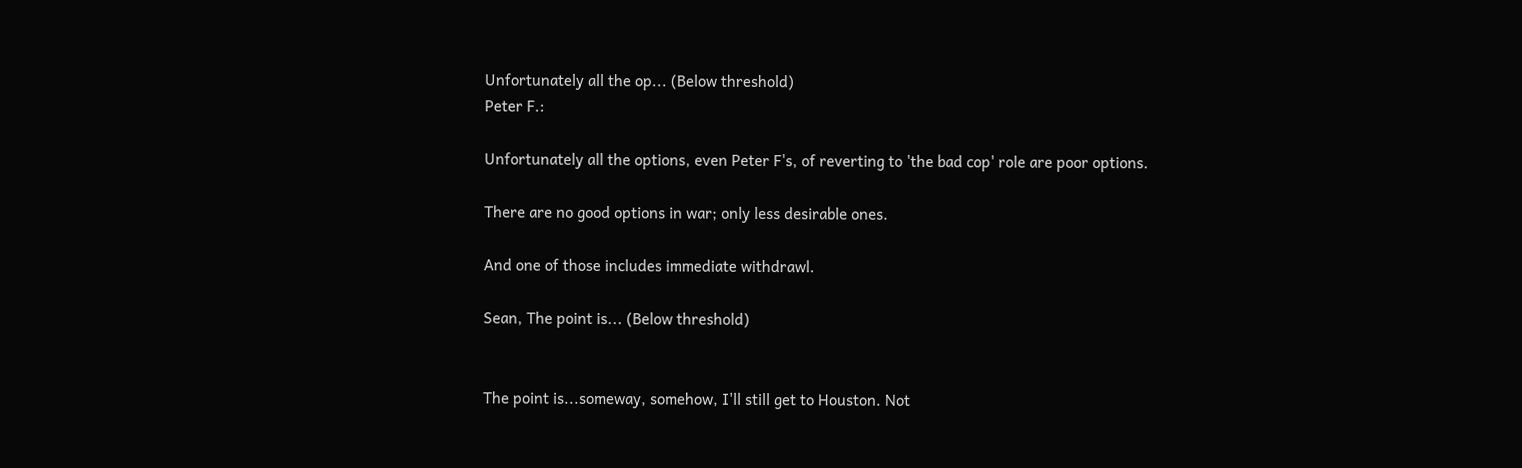Unfortunately all the op... (Below threshold)
Peter F.:

Unfortunately all the options, even Peter F's, of reverting to 'the bad cop' role are poor options.

There are no good options in war; only less desirable ones.

And one of those includes immediate withdrawl.

Sean, The point is... (Below threshold)


The point is...someway, somehow, I'll still get to Houston. Not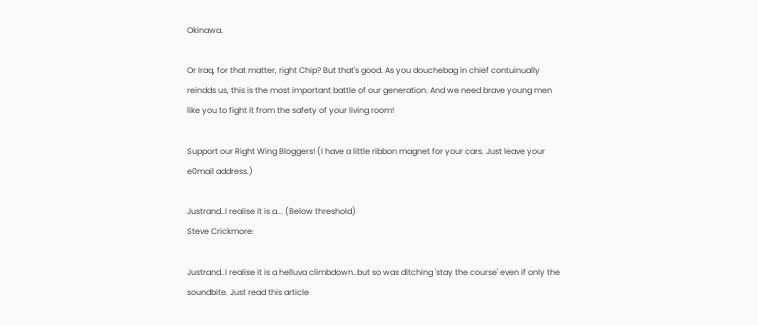Okinawa.

Or Iraq, for that matter, right Chip? But that's good. As you douchebag in chief contuinually reindds us, this is the most important battle of our generation. And we need brave young men like you to fight it from the safety of your living room!

Support our Right Wing Bloggers! (I have a little ribbon magnet for your cars. Just leave your e0mail address.)

Justrand..I realise it is a... (Below threshold)
Steve Crickmore:

Justrand..I realise it is a helluva climbdown..but so was ditching 'stay the course' even if only the soundbite. Just read this article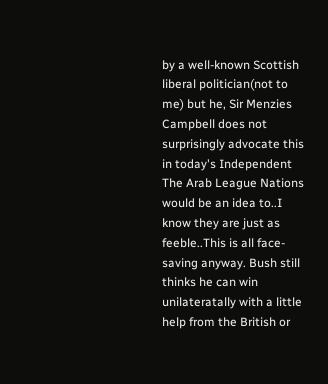by a well-known Scottish liberal politician(not to me) but he, Sir Menzies Campbell does not surprisingly advocate this in today's Independent The Arab League Nations would be an idea to..I know they are just as feeble..This is all face-saving anyway. Bush still thinks he can win unilateratally with a little help from the British or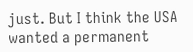just. But I think the USA wanted a permanent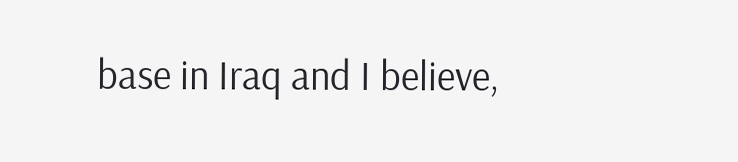base in Iraq and I believe,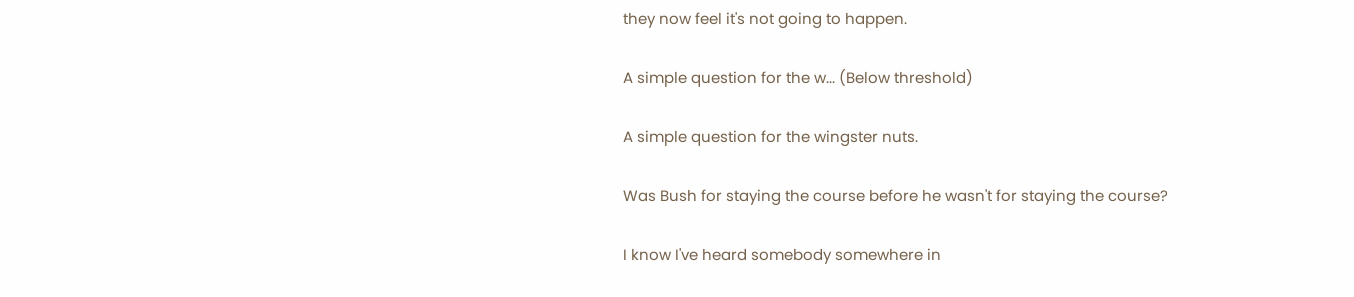they now feel it's not going to happen.

A simple question for the w... (Below threshold)

A simple question for the wingster nuts.

Was Bush for staying the course before he wasn't for staying the course?

I know I've heard somebody somewhere in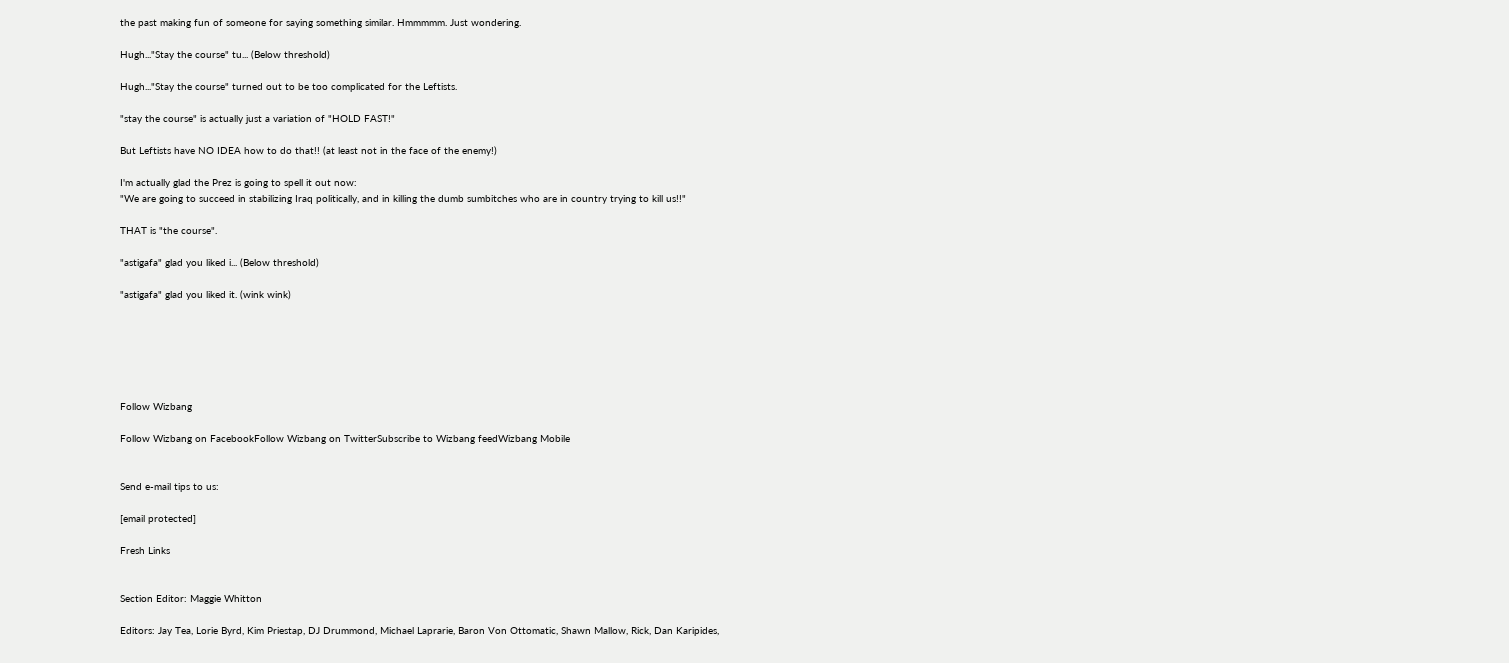the past making fun of someone for saying something similar. Hmmmmm. Just wondering.

Hugh..."Stay the course" tu... (Below threshold)

Hugh..."Stay the course" turned out to be too complicated for the Leftists.

"stay the course" is actually just a variation of "HOLD FAST!"

But Leftists have NO IDEA how to do that!! (at least not in the face of the enemy!)

I'm actually glad the Prez is going to spell it out now:
"We are going to succeed in stabilizing Iraq politically, and in killing the dumb sumbitches who are in country trying to kill us!!"

THAT is "the course".

"astigafa" glad you liked i... (Below threshold)

"astigafa" glad you liked it. (wink wink)






Follow Wizbang

Follow Wizbang on FacebookFollow Wizbang on TwitterSubscribe to Wizbang feedWizbang Mobile


Send e-mail tips to us:

[email protected]

Fresh Links


Section Editor: Maggie Whitton

Editors: Jay Tea, Lorie Byrd, Kim Priestap, DJ Drummond, Michael Laprarie, Baron Von Ottomatic, Shawn Mallow, Rick, Dan Karipides,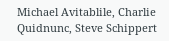Michael Avitablile, Charlie Quidnunc, Steve Schippert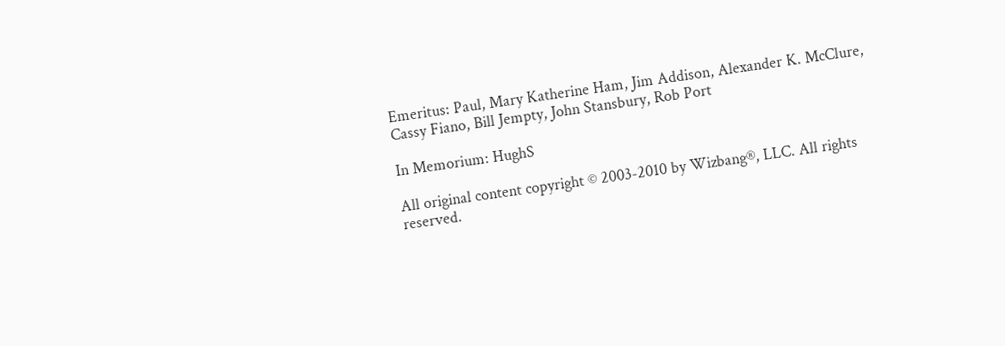Emeritus: Paul, Mary Katherine Ham, Jim Addison, Alexander K. McClure, Cassy Fiano, Bill Jempty, John Stansbury, Rob Port

In Memorium: HughS

All original content copyright © 2003-2010 by Wizbang®, LLC. All rights reserved.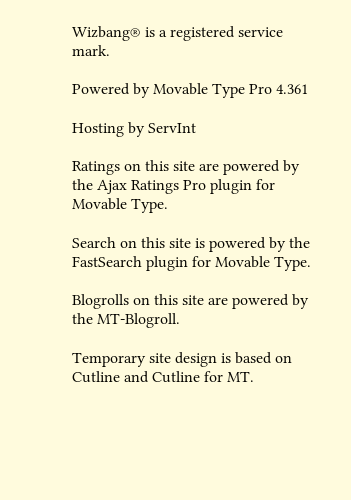Wizbang® is a registered service mark.

Powered by Movable Type Pro 4.361

Hosting by ServInt

Ratings on this site are powered by the Ajax Ratings Pro plugin for Movable Type.

Search on this site is powered by the FastSearch plugin for Movable Type.

Blogrolls on this site are powered by the MT-Blogroll.

Temporary site design is based on Cutline and Cutline for MT.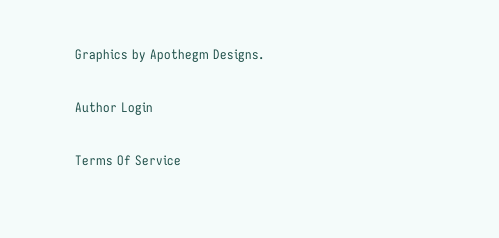Graphics by Apothegm Designs.

Author Login

Terms Of Service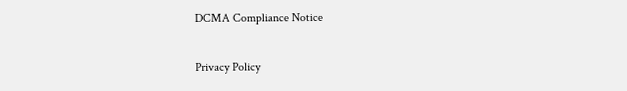DCMA Compliance Notice

Privacy Policy